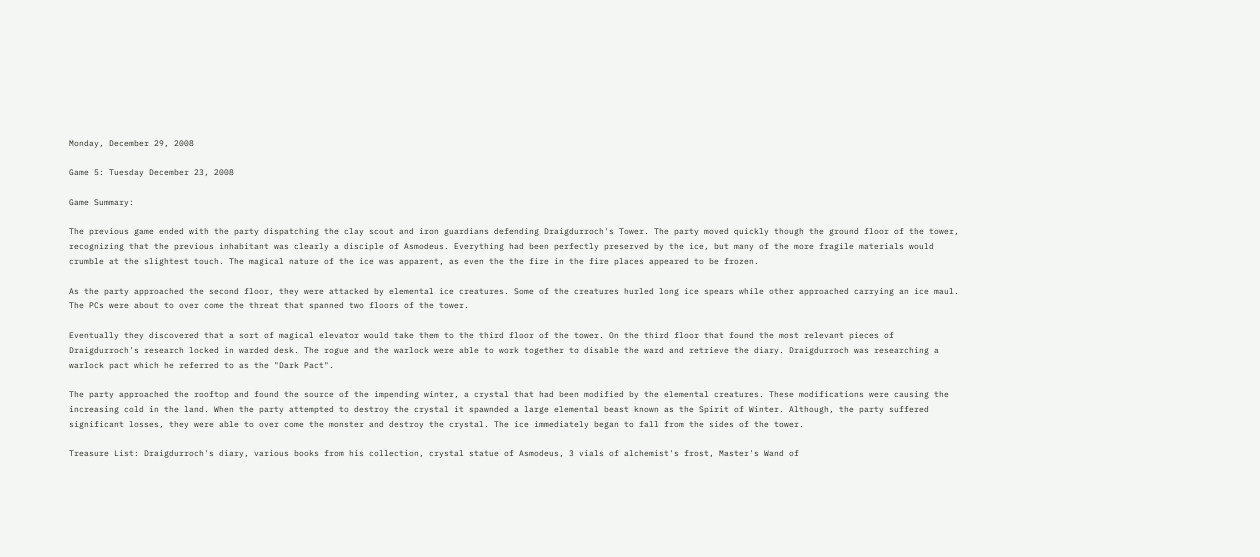Monday, December 29, 2008

Game 5: Tuesday December 23, 2008

Game Summary:

The previous game ended with the party dispatching the clay scout and iron guardians defending Draigdurroch's Tower. The party moved quickly though the ground floor of the tower, recognizing that the previous inhabitant was clearly a disciple of Asmodeus. Everything had been perfectly preserved by the ice, but many of the more fragile materials would crumble at the slightest touch. The magical nature of the ice was apparent, as even the the fire in the fire places appeared to be frozen.

As the party approached the second floor, they were attacked by elemental ice creatures. Some of the creatures hurled long ice spears while other approached carrying an ice maul. The PCs were about to over come the threat that spanned two floors of the tower.

Eventually they discovered that a sort of magical elevator would take them to the third floor of the tower. On the third floor that found the most relevant pieces of Draigdurroch's research locked in warded desk. The rogue and the warlock were able to work together to disable the ward and retrieve the diary. Draigdurroch was researching a warlock pact which he referred to as the "Dark Pact".

The party approached the rooftop and found the source of the impending winter, a crystal that had been modified by the elemental creatures. These modifications were causing the increasing cold in the land. When the party attempted to destroy the crystal it spawnded a large elemental beast known as the Spirit of Winter. Although, the party suffered significant losses, they were able to over come the monster and destroy the crystal. The ice immediately began to fall from the sides of the tower.

Treasure List: Draigdurroch's diary, various books from his collection, crystal statue of Asmodeus, 3 vials of alchemist's frost, Master's Wand of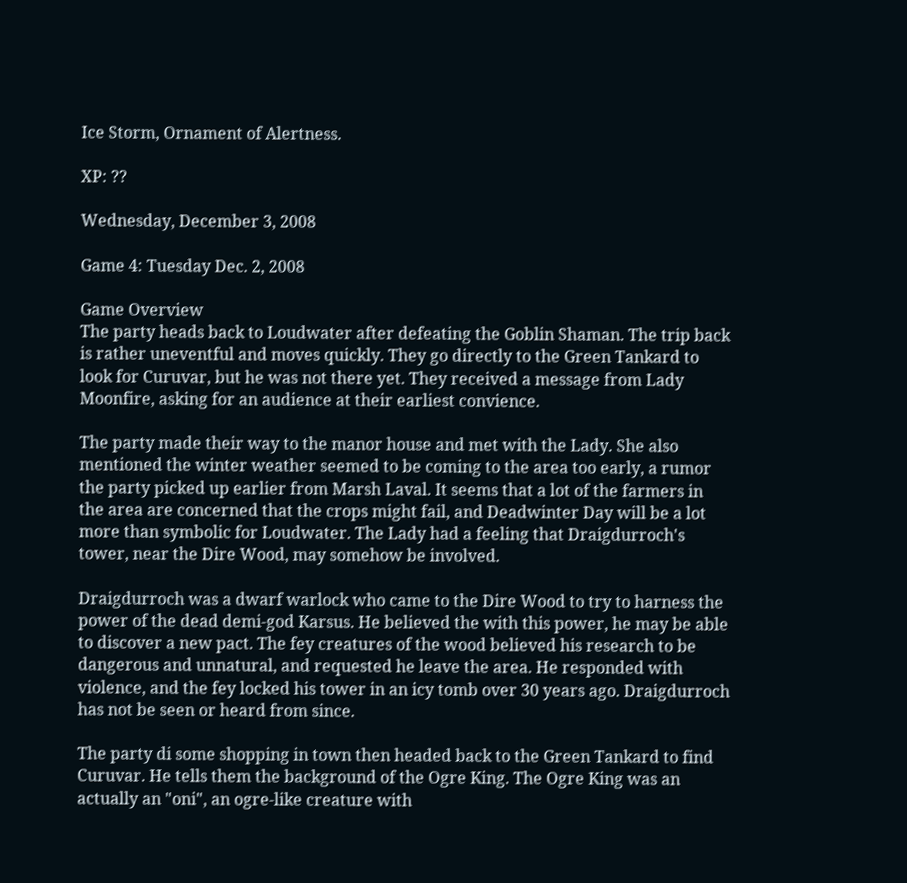Ice Storm, Ornament of Alertness.

XP: ??

Wednesday, December 3, 2008

Game 4: Tuesday Dec. 2, 2008

Game Overview
The party heads back to Loudwater after defeating the Goblin Shaman. The trip back is rather uneventful and moves quickly. They go directly to the Green Tankard to look for Curuvar, but he was not there yet. They received a message from Lady Moonfire, asking for an audience at their earliest convience.

The party made their way to the manor house and met with the Lady. She also mentioned the winter weather seemed to be coming to the area too early, a rumor the party picked up earlier from Marsh Laval. It seems that a lot of the farmers in the area are concerned that the crops might fail, and Deadwinter Day will be a lot more than symbolic for Loudwater. The Lady had a feeling that Draigdurroch's tower, near the Dire Wood, may somehow be involved.

Draigdurroch was a dwarf warlock who came to the Dire Wood to try to harness the power of the dead demi-god Karsus. He believed the with this power, he may be able to discover a new pact. The fey creatures of the wood believed his research to be dangerous and unnatural, and requested he leave the area. He responded with violence, and the fey locked his tower in an icy tomb over 30 years ago. Draigdurroch has not be seen or heard from since.

The party di some shopping in town then headed back to the Green Tankard to find Curuvar. He tells them the background of the Ogre King. The Ogre King was an actually an "oni", an ogre-like creature with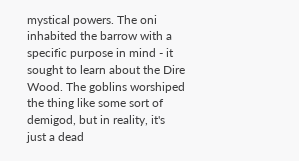mystical powers. The oni inhabited the barrow with a specific purpose in mind - it sought to learn about the Dire Wood. The goblins worshiped the thing like some sort of demigod, but in reality, it's just a dead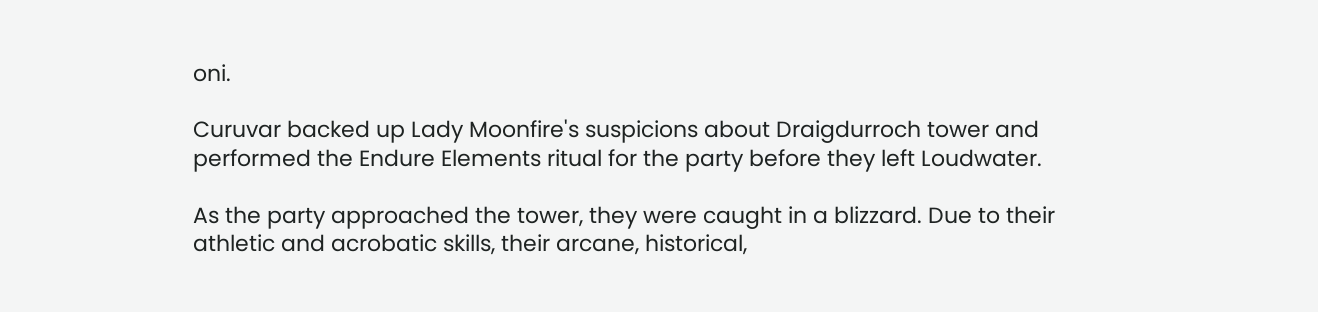oni.

Curuvar backed up Lady Moonfire's suspicions about Draigdurroch tower and performed the Endure Elements ritual for the party before they left Loudwater.

As the party approached the tower, they were caught in a blizzard. Due to their athletic and acrobatic skills, their arcane, historical,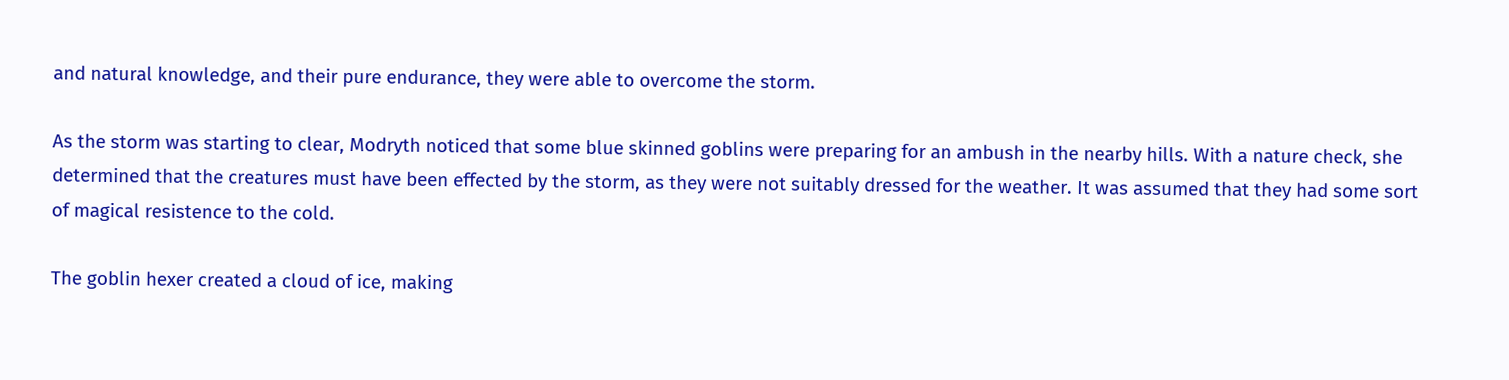and natural knowledge, and their pure endurance, they were able to overcome the storm.

As the storm was starting to clear, Modryth noticed that some blue skinned goblins were preparing for an ambush in the nearby hills. With a nature check, she determined that the creatures must have been effected by the storm, as they were not suitably dressed for the weather. It was assumed that they had some sort of magical resistence to the cold.

The goblin hexer created a cloud of ice, making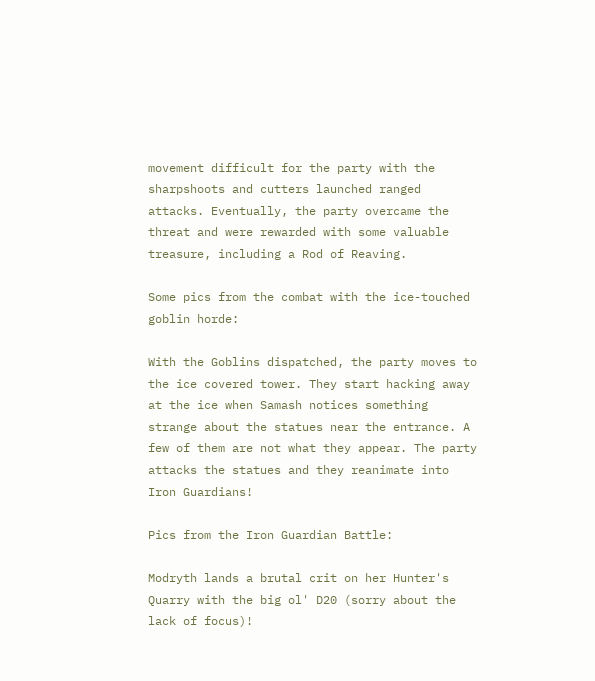movement difficult for the party with the sharpshoots and cutters launched ranged attacks. Eventually, the party overcame the threat and were rewarded with some valuable treasure, including a Rod of Reaving.

Some pics from the combat with the ice-touched goblin horde:

With the Goblins dispatched, the party moves to the ice covered tower. They start hacking away at the ice when Samash notices something strange about the statues near the entrance. A few of them are not what they appear. The party attacks the statues and they reanimate into Iron Guardians!

Pics from the Iron Guardian Battle:

Modryth lands a brutal crit on her Hunter's Quarry with the big ol' D20 (sorry about the lack of focus)!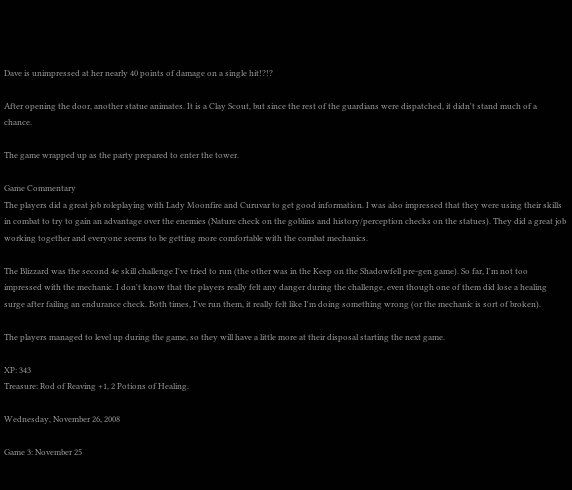Dave is unimpressed at her nearly 40 points of damage on a single hit!?!?

After opening the door, another statue animates. It is a Clay Scout, but since the rest of the guardians were dispatched, it didn't stand much of a chance.

The game wrapped up as the party prepared to enter the tower.

Game Commentary
The players did a great job roleplaying with Lady Moonfire and Curuvar to get good information. I was also impressed that they were using their skills in combat to try to gain an advantage over the enemies (Nature check on the goblins and history/perception checks on the statues). They did a great job working together and everyone seems to be getting more comfortable with the combat mechanics.

The Blizzard was the second 4e skill challenge I've tried to run (the other was in the Keep on the Shadowfell pre-gen game). So far, I'm not too impressed with the mechanic. I don't know that the players really felt any danger during the challenge, even though one of them did lose a healing surge after failing an endurance check. Both times, I've run them, it really felt like I'm doing something wrong (or the mechanic is sort of broken).

The players managed to level up during the game, so they will have a little more at their disposal starting the next game.

XP: 343
Treasure: Rod of Reaving +1, 2 Potions of Healing.

Wednesday, November 26, 2008

Game 3: November 25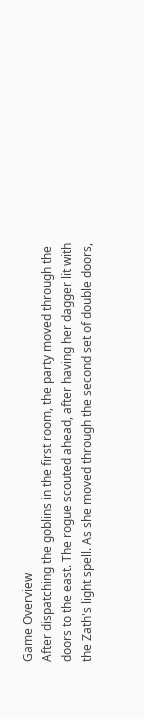Game Overview
After dispatching the goblins in the first room, the party moved through the doors to the east. The rogue scouted ahead, after having her dagger lit with the Zath's light spell. As she moved through the second set of double doors,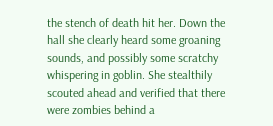the stench of death hit her. Down the hall she clearly heard some groaning sounds, and possibly some scratchy whispering in goblin. She stealthily scouted ahead and verified that there were zombies behind a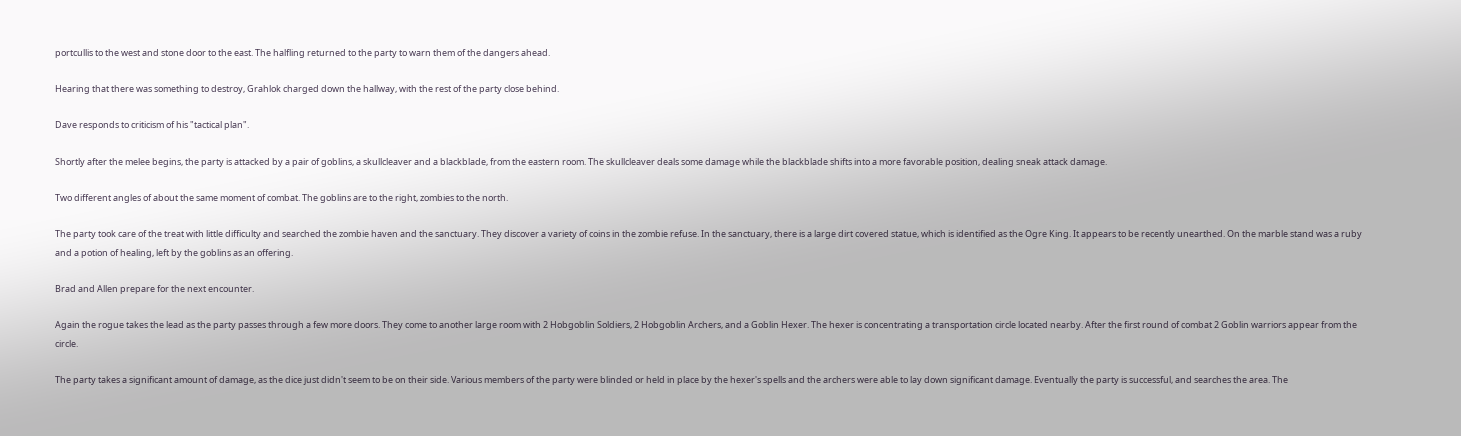portcullis to the west and stone door to the east. The halfling returned to the party to warn them of the dangers ahead.

Hearing that there was something to destroy, Grahlok charged down the hallway, with the rest of the party close behind.

Dave responds to criticism of his "tactical plan".

Shortly after the melee begins, the party is attacked by a pair of goblins, a skullcleaver and a blackblade, from the eastern room. The skullcleaver deals some damage while the blackblade shifts into a more favorable position, dealing sneak attack damage.

Two different angles of about the same moment of combat. The goblins are to the right, zombies to the north.

The party took care of the treat with little difficulty and searched the zombie haven and the sanctuary. They discover a variety of coins in the zombie refuse. In the sanctuary, there is a large dirt covered statue, which is identified as the Ogre King. It appears to be recently unearthed. On the marble stand was a ruby and a potion of healing, left by the goblins as an offering.

Brad and Allen prepare for the next encounter.

Again the rogue takes the lead as the party passes through a few more doors. They come to another large room with 2 Hobgoblin Soldiers, 2 Hobgoblin Archers, and a Goblin Hexer. The hexer is concentrating a transportation circle located nearby. After the first round of combat 2 Goblin warriors appear from the circle.

The party takes a significant amount of damage, as the dice just didn't seem to be on their side. Various members of the party were blinded or held in place by the hexer's spells and the archers were able to lay down significant damage. Eventually the party is successful, and searches the area. The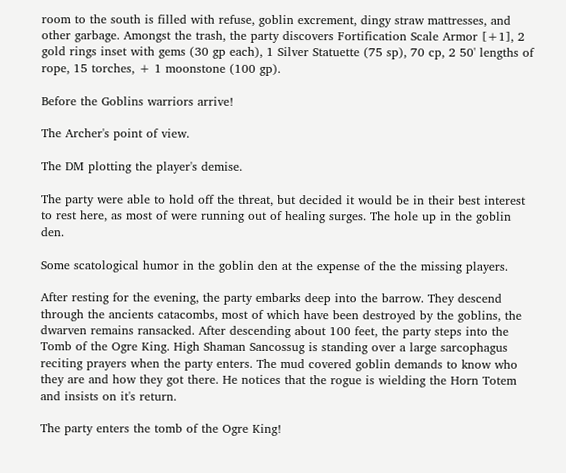room to the south is filled with refuse, goblin excrement, dingy straw mattresses, and other garbage. Amongst the trash, the party discovers Fortification Scale Armor [+1], 2 gold rings inset with gems (30 gp each), 1 Silver Statuette (75 sp), 70 cp, 2 50' lengths of rope, 15 torches, + 1 moonstone (100 gp).

Before the Goblins warriors arrive!

The Archer's point of view.

The DM plotting the player's demise.

The party were able to hold off the threat, but decided it would be in their best interest to rest here, as most of were running out of healing surges. The hole up in the goblin den.

Some scatological humor in the goblin den at the expense of the the missing players.

After resting for the evening, the party embarks deep into the barrow. They descend through the ancients catacombs, most of which have been destroyed by the goblins, the dwarven remains ransacked. After descending about 100 feet, the party steps into the Tomb of the Ogre King. High Shaman Sancossug is standing over a large sarcophagus reciting prayers when the party enters. The mud covered goblin demands to know who they are and how they got there. He notices that the rogue is wielding the Horn Totem and insists on it's return.

The party enters the tomb of the Ogre King!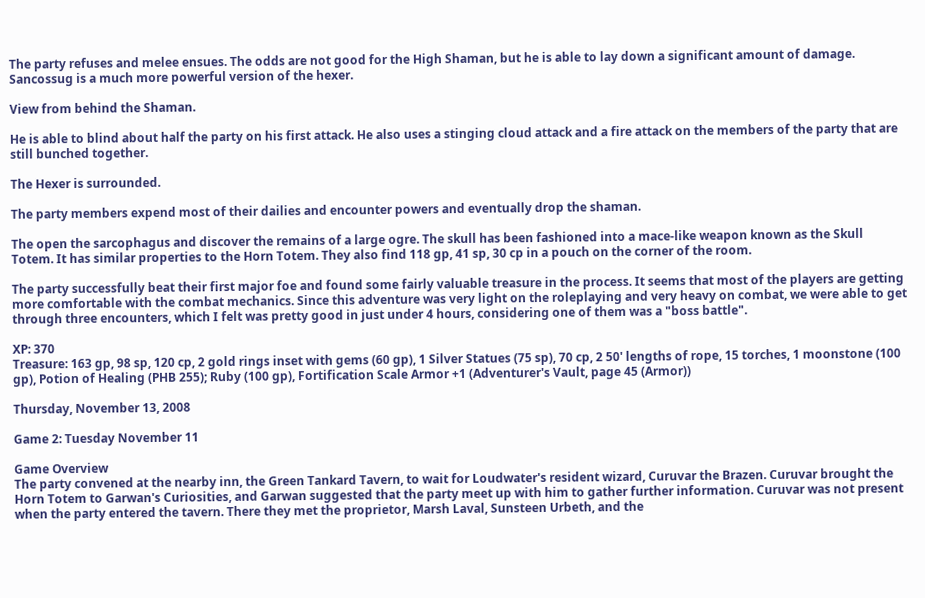The party refuses and melee ensues. The odds are not good for the High Shaman, but he is able to lay down a significant amount of damage. Sancossug is a much more powerful version of the hexer.

View from behind the Shaman.

He is able to blind about half the party on his first attack. He also uses a stinging cloud attack and a fire attack on the members of the party that are still bunched together.

The Hexer is surrounded.

The party members expend most of their dailies and encounter powers and eventually drop the shaman.

The open the sarcophagus and discover the remains of a large ogre. The skull has been fashioned into a mace-like weapon known as the Skull Totem. It has similar properties to the Horn Totem. They also find 118 gp, 41 sp, 30 cp in a pouch on the corner of the room.

The party successfully beat their first major foe and found some fairly valuable treasure in the process. It seems that most of the players are getting more comfortable with the combat mechanics. Since this adventure was very light on the roleplaying and very heavy on combat, we were able to get through three encounters, which I felt was pretty good in just under 4 hours, considering one of them was a "boss battle".

XP: 370
Treasure: 163 gp, 98 sp, 120 cp, 2 gold rings inset with gems (60 gp), 1 Silver Statues (75 sp), 70 cp, 2 50' lengths of rope, 15 torches, 1 moonstone (100 gp), Potion of Healing (PHB 255); Ruby (100 gp), Fortification Scale Armor +1 (Adventurer's Vault, page 45 (Armor))

Thursday, November 13, 2008

Game 2: Tuesday November 11

Game Overview
The party convened at the nearby inn, the Green Tankard Tavern, to wait for Loudwater's resident wizard, Curuvar the Brazen. Curuvar brought the Horn Totem to Garwan's Curiosities, and Garwan suggested that the party meet up with him to gather further information. Curuvar was not present when the party entered the tavern. There they met the proprietor, Marsh Laval, Sunsteen Urbeth, and the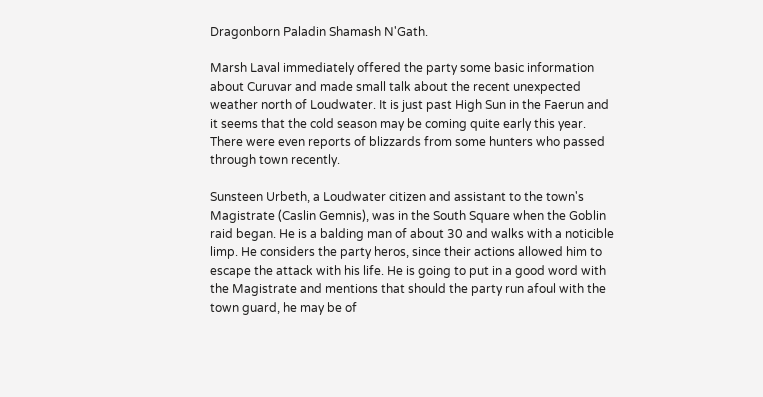Dragonborn Paladin Shamash N'Gath.

Marsh Laval immediately offered the party some basic information about Curuvar and made small talk about the recent unexpected weather north of Loudwater. It is just past High Sun in the Faerun and it seems that the cold season may be coming quite early this year. There were even reports of blizzards from some hunters who passed through town recently.

Sunsteen Urbeth, a Loudwater citizen and assistant to the town's Magistrate (Caslin Gemnis), was in the South Square when the Goblin raid began. He is a balding man of about 30 and walks with a noticible limp. He considers the party heros, since their actions allowed him to escape the attack with his life. He is going to put in a good word with the Magistrate and mentions that should the party run afoul with the town guard, he may be of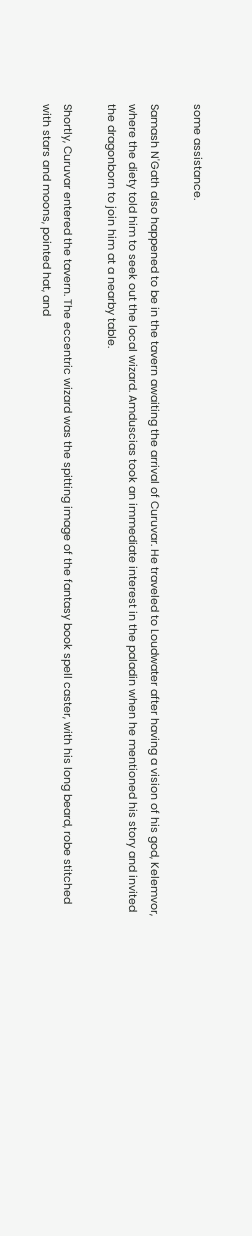some assistance.

Samash N'Gath also happened to be in the tavern awaiting the arrival of Curuvar. He traveled to Loudwater after having a vision of his god, Kelemvor, where the diety told him to seek out the local wizard. Amduscias took an immediate interest in the paladin when he mentioned his story and invited the dragonborn to join him at a nearby table.

Shortly, Curuvar entered the tavern. The eccentric wizard was the spitting image of the fantasy book spell caster, with his long beard, robe stitched with stars and moons, pointed hat, and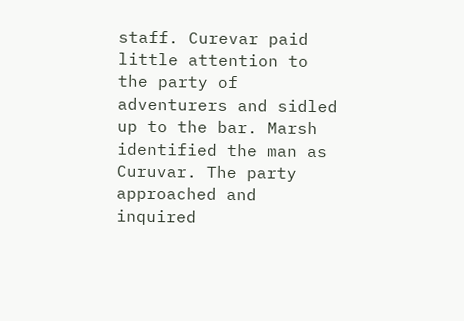staff. Curevar paid little attention to the party of adventurers and sidled up to the bar. Marsh identified the man as Curuvar. The party approached and inquired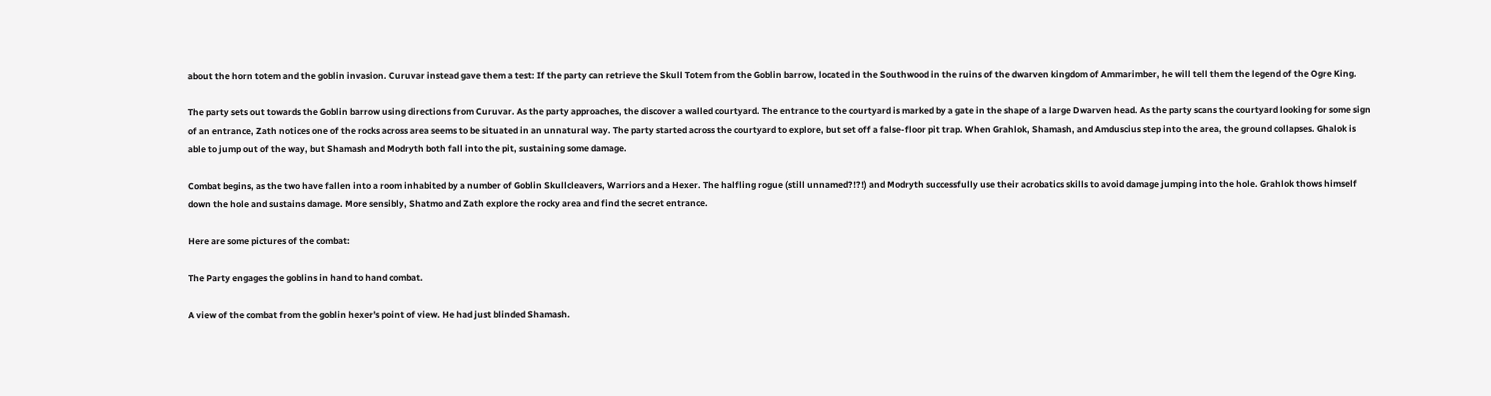about the horn totem and the goblin invasion. Curuvar instead gave them a test: If the party can retrieve the Skull Totem from the Goblin barrow, located in the Southwood in the ruins of the dwarven kingdom of Ammarimber, he will tell them the legend of the Ogre King.

The party sets out towards the Goblin barrow using directions from Curuvar. As the party approaches, the discover a walled courtyard. The entrance to the courtyard is marked by a gate in the shape of a large Dwarven head. As the party scans the courtyard looking for some sign of an entrance, Zath notices one of the rocks across area seems to be situated in an unnatural way. The party started across the courtyard to explore, but set off a false-floor pit trap. When Grahlok, Shamash, and Amduscius step into the area, the ground collapses. Ghalok is able to jump out of the way, but Shamash and Modryth both fall into the pit, sustaining some damage.

Combat begins, as the two have fallen into a room inhabited by a number of Goblin Skullcleavers, Warriors and a Hexer. The halfling rogue (still unnamed?!?!) and Modryth successfully use their acrobatics skills to avoid damage jumping into the hole. Grahlok thows himself down the hole and sustains damage. More sensibly, Shatmo and Zath explore the rocky area and find the secret entrance.

Here are some pictures of the combat:

The Party engages the goblins in hand to hand combat.

A view of the combat from the goblin hexer's point of view. He had just blinded Shamash.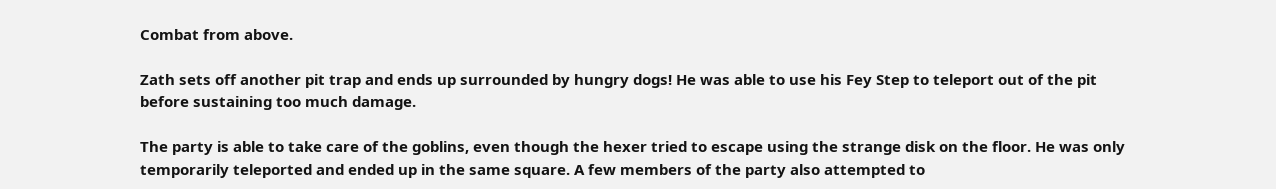Combat from above.

Zath sets off another pit trap and ends up surrounded by hungry dogs! He was able to use his Fey Step to teleport out of the pit before sustaining too much damage.

The party is able to take care of the goblins, even though the hexer tried to escape using the strange disk on the floor. He was only temporarily teleported and ended up in the same square. A few members of the party also attempted to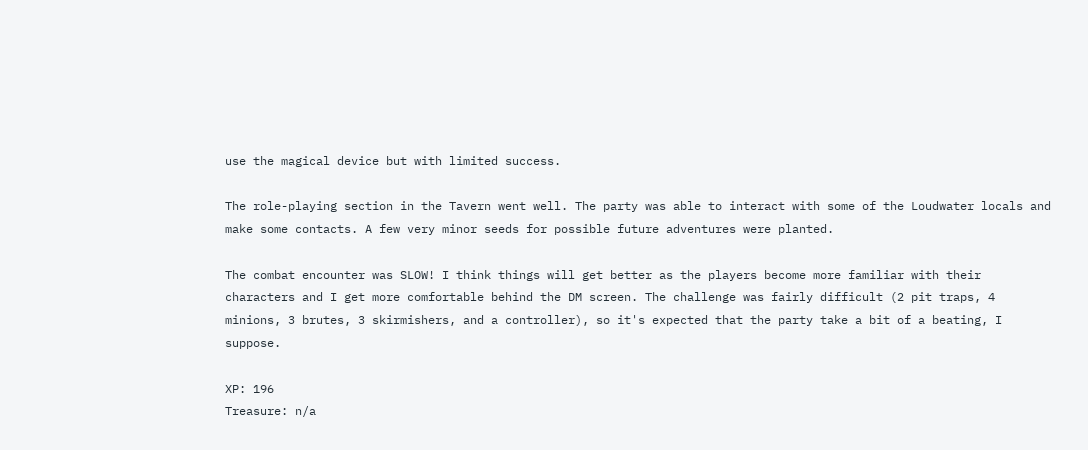use the magical device but with limited success.

The role-playing section in the Tavern went well. The party was able to interact with some of the Loudwater locals and make some contacts. A few very minor seeds for possible future adventures were planted.

The combat encounter was SLOW! I think things will get better as the players become more familiar with their characters and I get more comfortable behind the DM screen. The challenge was fairly difficult (2 pit traps, 4 minions, 3 brutes, 3 skirmishers, and a controller), so it's expected that the party take a bit of a beating, I suppose.

XP: 196
Treasure: n/a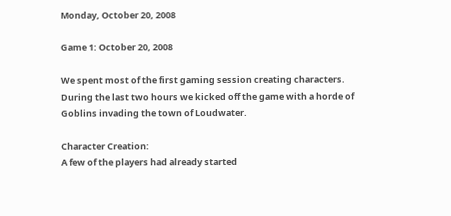Monday, October 20, 2008

Game 1: October 20, 2008

We spent most of the first gaming session creating characters. During the last two hours we kicked off the game with a horde of Goblins invading the town of Loudwater.

Character Creation:
A few of the players had already started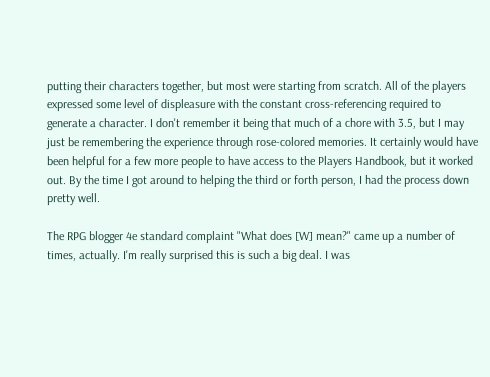putting their characters together, but most were starting from scratch. All of the players expressed some level of displeasure with the constant cross-referencing required to generate a character. I don't remember it being that much of a chore with 3.5, but I may just be remembering the experience through rose-colored memories. It certainly would have been helpful for a few more people to have access to the Players Handbook, but it worked out. By the time I got around to helping the third or forth person, I had the process down pretty well.

The RPG blogger 4e standard complaint "What does [W] mean?" came up a number of times, actually. I'm really surprised this is such a big deal. I was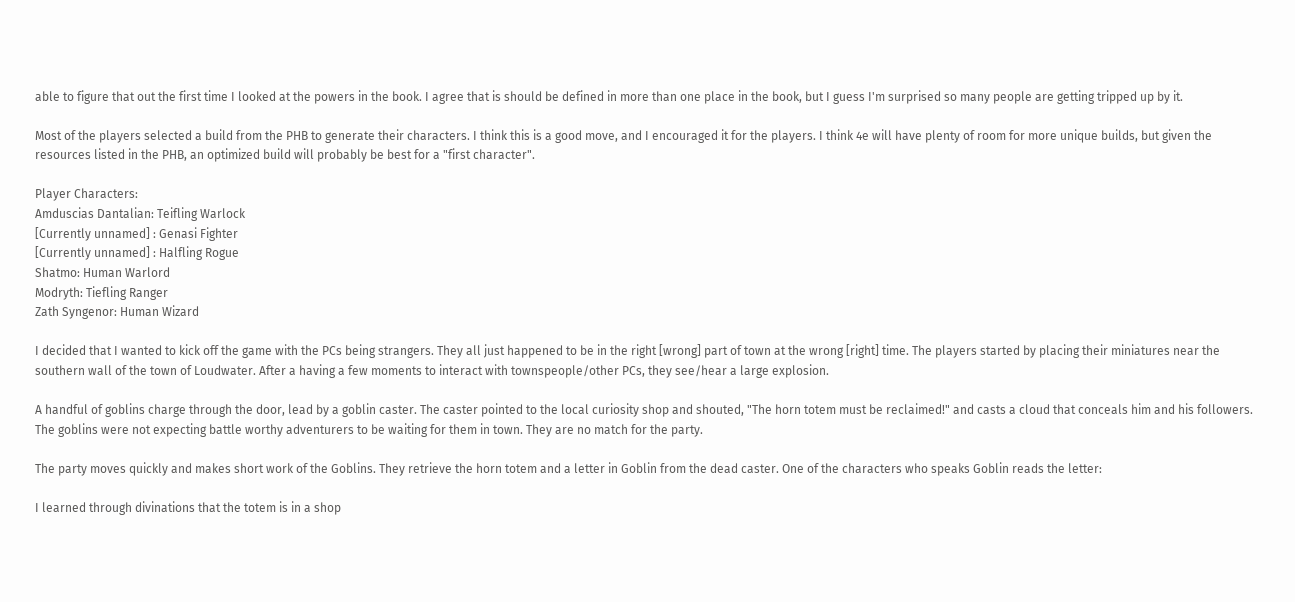able to figure that out the first time I looked at the powers in the book. I agree that is should be defined in more than one place in the book, but I guess I'm surprised so many people are getting tripped up by it.

Most of the players selected a build from the PHB to generate their characters. I think this is a good move, and I encouraged it for the players. I think 4e will have plenty of room for more unique builds, but given the resources listed in the PHB, an optimized build will probably be best for a "first character".

Player Characters:
Amduscias Dantalian: Teifling Warlock
[Currently unnamed] : Genasi Fighter
[Currently unnamed] : Halfling Rogue
Shatmo: Human Warlord
Modryth: Tiefling Ranger
Zath Syngenor: Human Wizard

I decided that I wanted to kick off the game with the PCs being strangers. They all just happened to be in the right [wrong] part of town at the wrong [right] time. The players started by placing their miniatures near the southern wall of the town of Loudwater. After a having a few moments to interact with townspeople/other PCs, they see/hear a large explosion.

A handful of goblins charge through the door, lead by a goblin caster. The caster pointed to the local curiosity shop and shouted, "The horn totem must be reclaimed!" and casts a cloud that conceals him and his followers. The goblins were not expecting battle worthy adventurers to be waiting for them in town. They are no match for the party.

The party moves quickly and makes short work of the Goblins. They retrieve the horn totem and a letter in Goblin from the dead caster. One of the characters who speaks Goblin reads the letter:

I learned through divinations that the totem is in a shop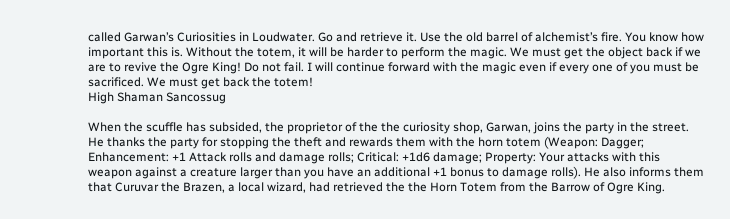called Garwan’s Curiosities in Loudwater. Go and retrieve it. Use the old barrel of alchemist’s fire. You know how important this is. Without the totem, it will be harder to perform the magic. We must get the object back if we are to revive the Ogre King! Do not fail. I will continue forward with the magic even if every one of you must be sacrificed. We must get back the totem!
High Shaman Sancossug

When the scuffle has subsided, the proprietor of the the curiosity shop, Garwan, joins the party in the street. He thanks the party for stopping the theft and rewards them with the horn totem (Weapon: Dagger; Enhancement: +1 Attack rolls and damage rolls; Critical: +1d6 damage; Property: Your attacks with this weapon against a creature larger than you have an additional +1 bonus to damage rolls). He also informs them that Curuvar the Brazen, a local wizard, had retrieved the the Horn Totem from the Barrow of Ogre King.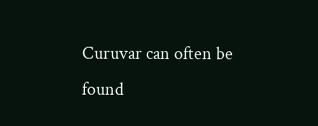Curuvar can often be found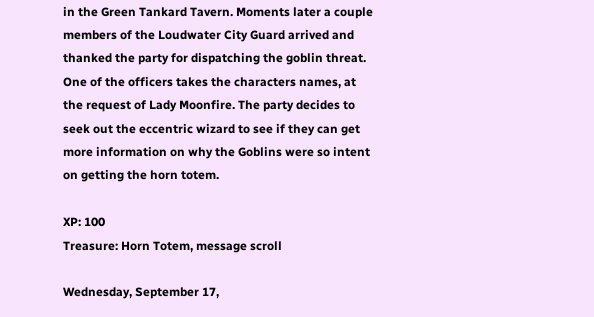in the Green Tankard Tavern. Moments later a couple members of the Loudwater City Guard arrived and thanked the party for dispatching the goblin threat. One of the officers takes the characters names, at the request of Lady Moonfire. The party decides to seek out the eccentric wizard to see if they can get more information on why the Goblins were so intent on getting the horn totem.

XP: 100
Treasure: Horn Totem, message scroll

Wednesday, September 17,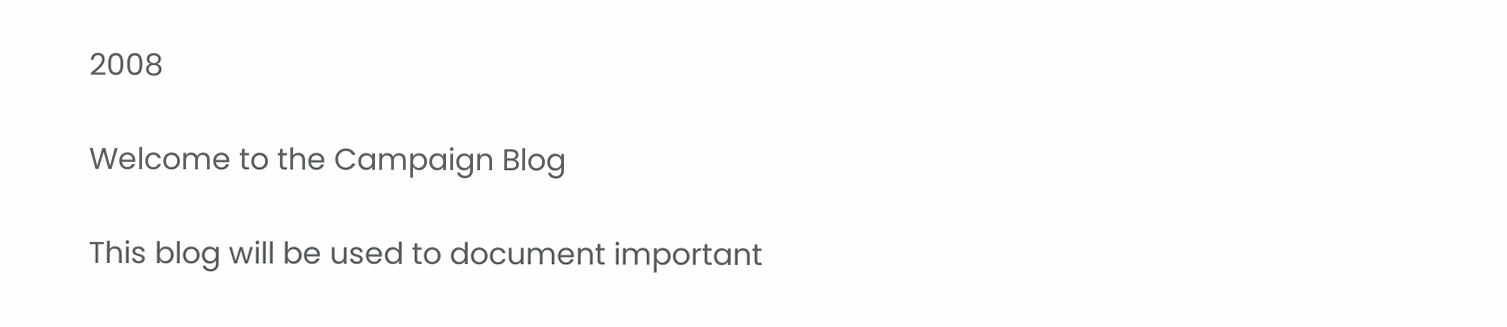2008

Welcome to the Campaign Blog

This blog will be used to document important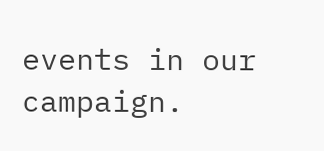events in our campaign.